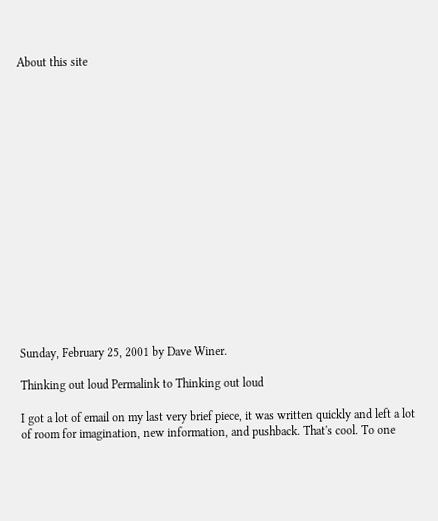About this site

















Sunday, February 25, 2001 by Dave Winer.

Thinking out loud Permalink to Thinking out loud

I got a lot of email on my last very brief piece, it was written quickly and left a lot of room for imagination, new information, and pushback. That's cool. To one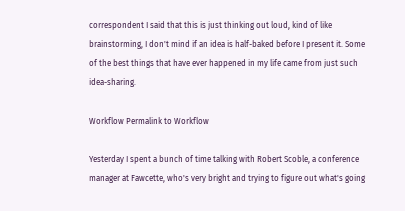correspondent I said that this is just thinking out loud, kind of like brainstorming, I don't mind if an idea is half-baked before I present it. Some of the best things that have ever happened in my life came from just such idea-sharing.

Workflow Permalink to Workflow

Yesterday I spent a bunch of time talking with Robert Scoble, a conference manager at Fawcette, who's very bright and trying to figure out what's going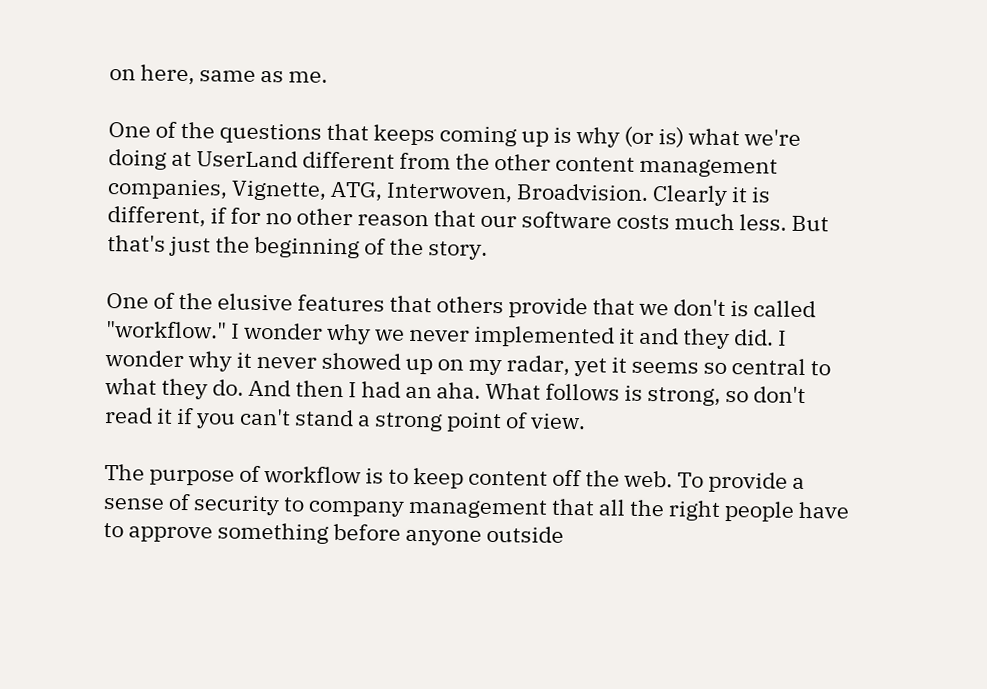on here, same as me.

One of the questions that keeps coming up is why (or is) what we're doing at UserLand different from the other content management companies, Vignette, ATG, Interwoven, Broadvision. Clearly it is different, if for no other reason that our software costs much less. But that's just the beginning of the story.

One of the elusive features that others provide that we don't is called "workflow." I wonder why we never implemented it and they did. I wonder why it never showed up on my radar, yet it seems so central to what they do. And then I had an aha. What follows is strong, so don't read it if you can't stand a strong point of view.

The purpose of workflow is to keep content off the web. To provide a sense of security to company management that all the right people have to approve something before anyone outside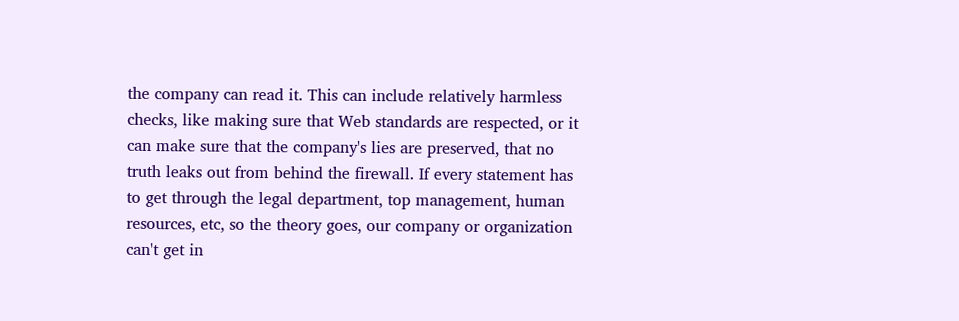the company can read it. This can include relatively harmless checks, like making sure that Web standards are respected, or it can make sure that the company's lies are preserved, that no truth leaks out from behind the firewall. If every statement has to get through the legal department, top management, human resources, etc, so the theory goes, our company or organization can't get in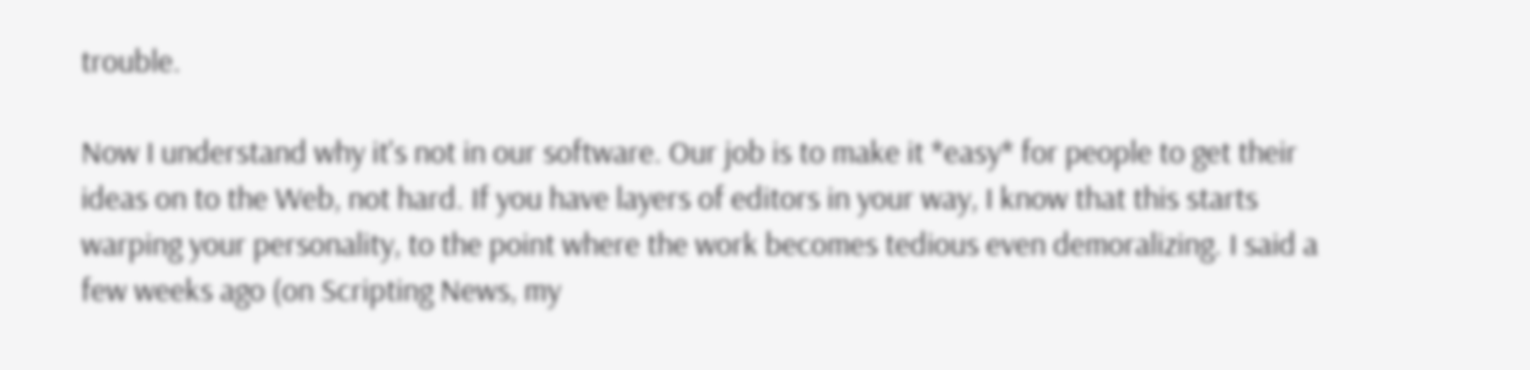trouble.

Now I understand why it's not in our software. Our job is to make it *easy* for people to get their ideas on to the Web, not hard. If you have layers of editors in your way, I know that this starts warping your personality, to the point where the work becomes tedious even demoralizing. I said a few weeks ago (on Scripting News, my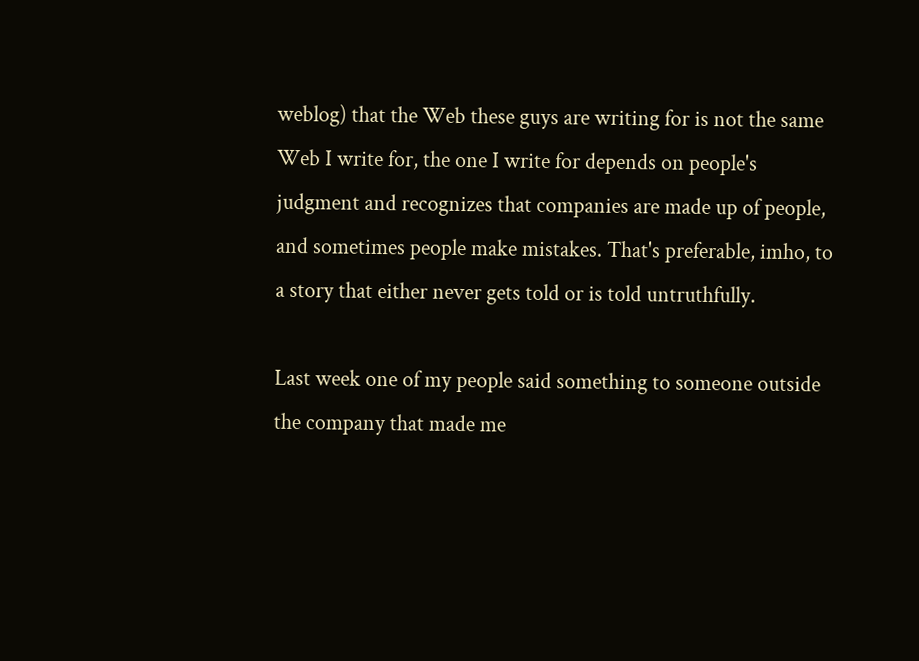weblog) that the Web these guys are writing for is not the same Web I write for, the one I write for depends on people's judgment and recognizes that companies are made up of people, and sometimes people make mistakes. That's preferable, imho, to a story that either never gets told or is told untruthfully.

Last week one of my people said something to someone outside the company that made me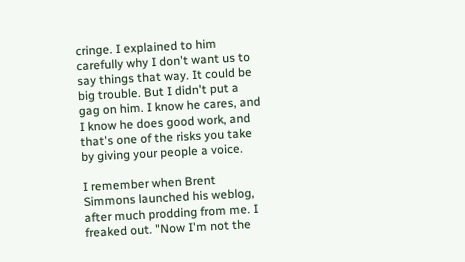cringe. I explained to him carefully why I don't want us to say things that way. It could be big trouble. But I didn't put a gag on him. I know he cares, and I know he does good work, and that's one of the risks you take by giving your people a voice.

I remember when Brent Simmons launched his weblog, after much prodding from me. I freaked out. "Now I'm not the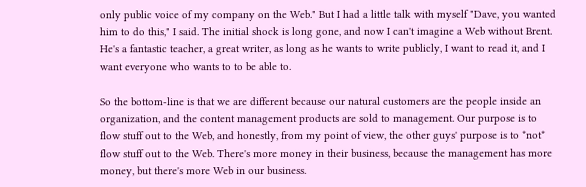only public voice of my company on the Web." But I had a little talk with myself "Dave, you wanted him to do this," I said. The initial shock is long gone, and now I can't imagine a Web without Brent. He's a fantastic teacher, a great writer, as long as he wants to write publicly, I want to read it, and I want everyone who wants to to be able to.

So the bottom-line is that we are different because our natural customers are the people inside an organization, and the content management products are sold to management. Our purpose is to flow stuff out to the Web, and honestly, from my point of view, the other guys' purpose is to *not* flow stuff out to the Web. There's more money in their business, because the management has more money, but there's more Web in our business.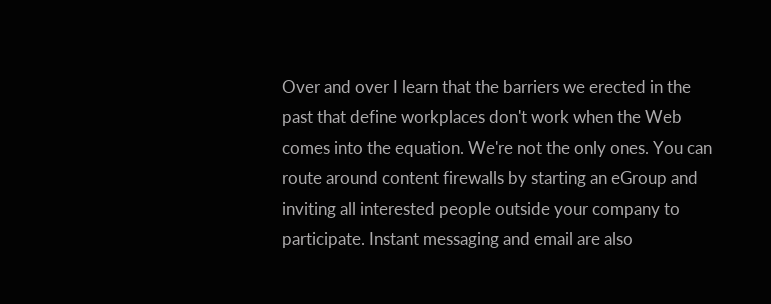Over and over I learn that the barriers we erected in the past that define workplaces don't work when the Web comes into the equation. We're not the only ones. You can route around content firewalls by starting an eGroup and inviting all interested people outside your company to participate. Instant messaging and email are also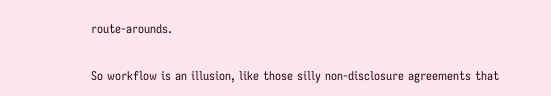route-arounds.

So workflow is an illusion, like those silly non-disclosure agreements that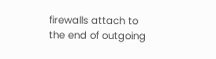firewalls attach to the end of outgoing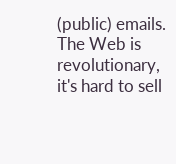(public) emails. The Web is revolutionary, it's hard to sell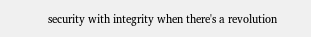security with integrity when there's a revolution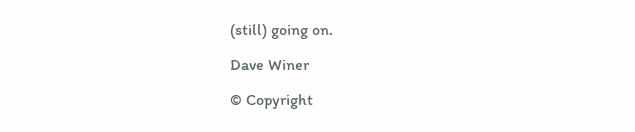(still) going on.

Dave Winer

© Copyright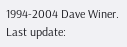1994-2004 Dave Winer. Last update: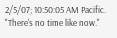2/5/07; 10:50:05 AM Pacific. "There's no time like now."